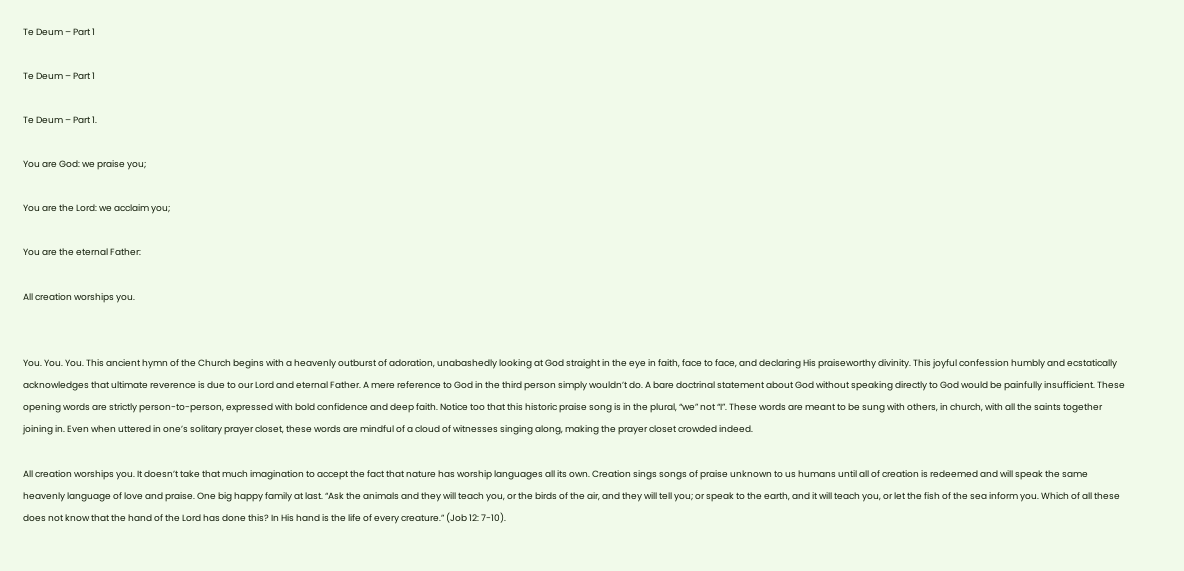Te Deum – Part 1

Te Deum – Part 1

Te Deum – Part 1.

You are God: we praise you;

You are the Lord: we acclaim you;

You are the eternal Father:

All creation worships you.


You. You. You. This ancient hymn of the Church begins with a heavenly outburst of adoration, unabashedly looking at God straight in the eye in faith, face to face, and declaring His praiseworthy divinity. This joyful confession humbly and ecstatically acknowledges that ultimate reverence is due to our Lord and eternal Father. A mere reference to God in the third person simply wouldn’t do. A bare doctrinal statement about God without speaking directly to God would be painfully insufficient. These opening words are strictly person-to-person, expressed with bold confidence and deep faith. Notice too that this historic praise song is in the plural, “we” not “I”. These words are meant to be sung with others, in church, with all the saints together joining in. Even when uttered in one’s solitary prayer closet, these words are mindful of a cloud of witnesses singing along, making the prayer closet crowded indeed.

All creation worships you. It doesn’t take that much imagination to accept the fact that nature has worship languages all its own. Creation sings songs of praise unknown to us humans until all of creation is redeemed and will speak the same heavenly language of love and praise. One big happy family at last. “Ask the animals and they will teach you, or the birds of the air, and they will tell you; or speak to the earth, and it will teach you, or let the fish of the sea inform you. Which of all these does not know that the hand of the Lord has done this? In His hand is the life of every creature.” (Job 12: 7-10).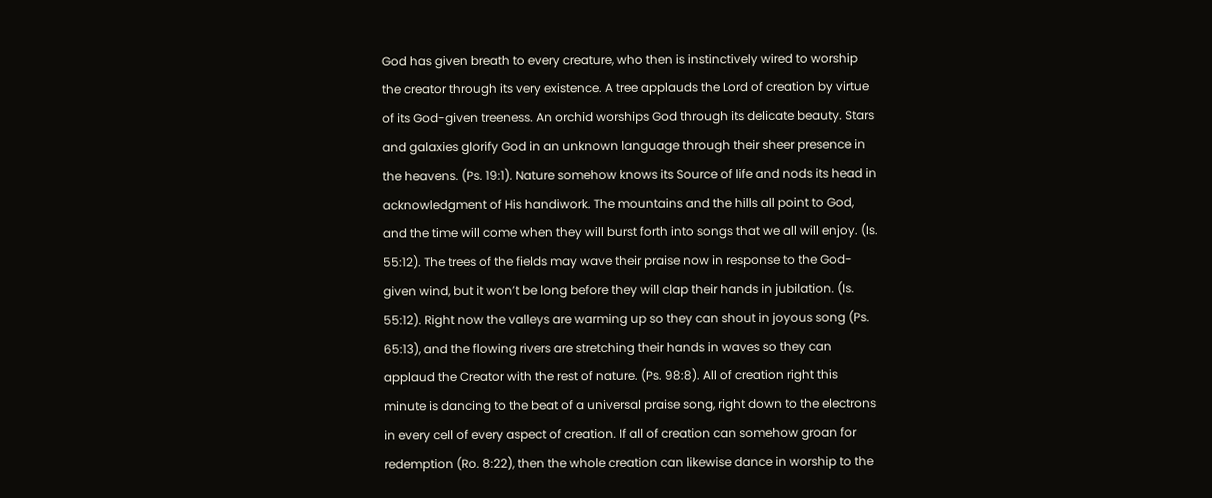God has given breath to every creature, who then is instinctively wired to worship the creator through its very existence. A tree applauds the Lord of creation by virtue of its God-given treeness. An orchid worships God through its delicate beauty. Stars and galaxies glorify God in an unknown language through their sheer presence in the heavens. (Ps. 19:1). Nature somehow knows its Source of life and nods its head in acknowledgment of His handiwork. The mountains and the hills all point to God, and the time will come when they will burst forth into songs that we all will enjoy. (Is. 55:12). The trees of the fields may wave their praise now in response to the God-given wind, but it won’t be long before they will clap their hands in jubilation. (Is. 55:12). Right now the valleys are warming up so they can shout in joyous song (Ps. 65:13), and the flowing rivers are stretching their hands in waves so they can applaud the Creator with the rest of nature. (Ps. 98:8). All of creation right this minute is dancing to the beat of a universal praise song, right down to the electrons in every cell of every aspect of creation. If all of creation can somehow groan for redemption (Ro. 8:22), then the whole creation can likewise dance in worship to the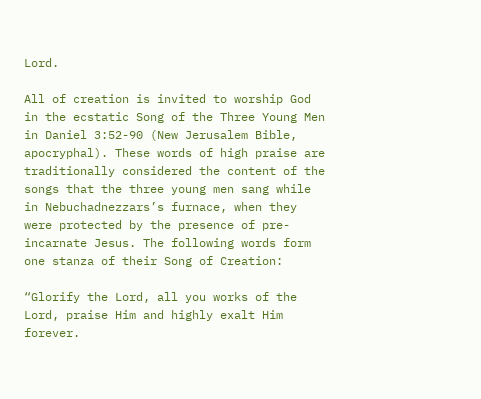Lord.

All of creation is invited to worship God in the ecstatic Song of the Three Young Men in Daniel 3:52-90 (New Jerusalem Bible, apocryphal). These words of high praise are traditionally considered the content of the songs that the three young men sang while in Nebuchadnezzars’s furnace, when they were protected by the presence of pre-incarnate Jesus. The following words form one stanza of their Song of Creation:

“Glorify the Lord, all you works of the Lord, praise Him and highly exalt Him forever.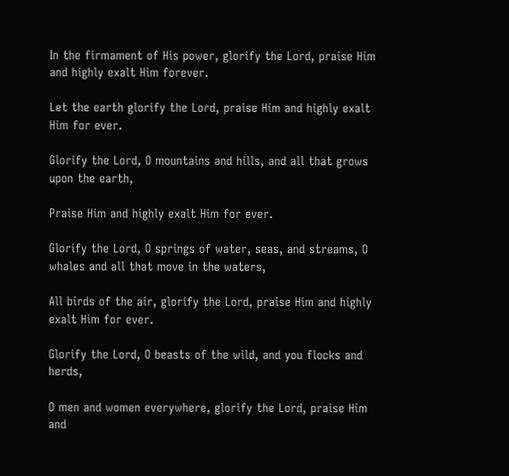In the firmament of His power, glorify the Lord, praise Him and highly exalt Him forever.

Let the earth glorify the Lord, praise Him and highly exalt Him for ever.

Glorify the Lord, O mountains and hills, and all that grows upon the earth,

Praise Him and highly exalt Him for ever.

Glorify the Lord, O springs of water, seas, and streams, O whales and all that move in the waters,

All birds of the air, glorify the Lord, praise Him and highly exalt Him for ever.

Glorify the Lord, O beasts of the wild, and you flocks and herds,

O men and women everywhere, glorify the Lord, praise Him and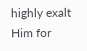highly exalt Him for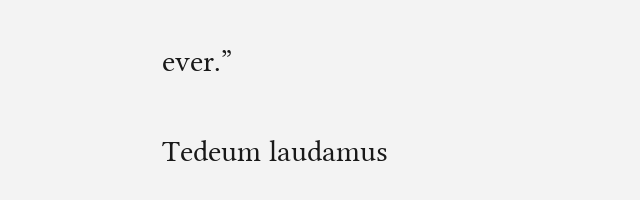ever.”

Tedeum laudamus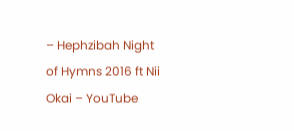– Hephzibah Night of Hymns 2016 ft Nii Okai – YouTube